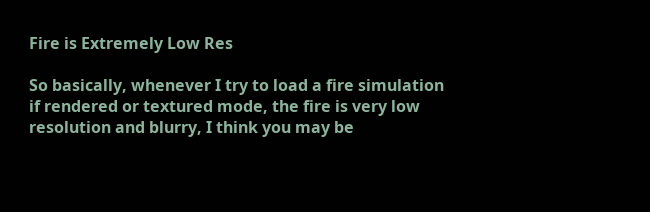Fire is Extremely Low Res

So basically, whenever I try to load a fire simulation if rendered or textured mode, the fire is very low resolution and blurry, I think you may be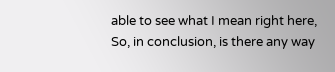able to see what I mean right here,
So, in conclusion, is there any way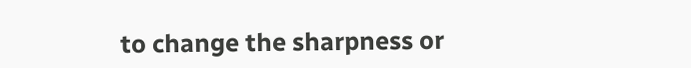to change the sharpness or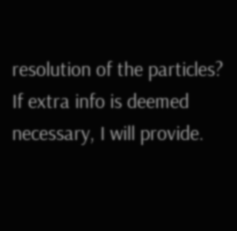resolution of the particles? If extra info is deemed necessary, I will provide.